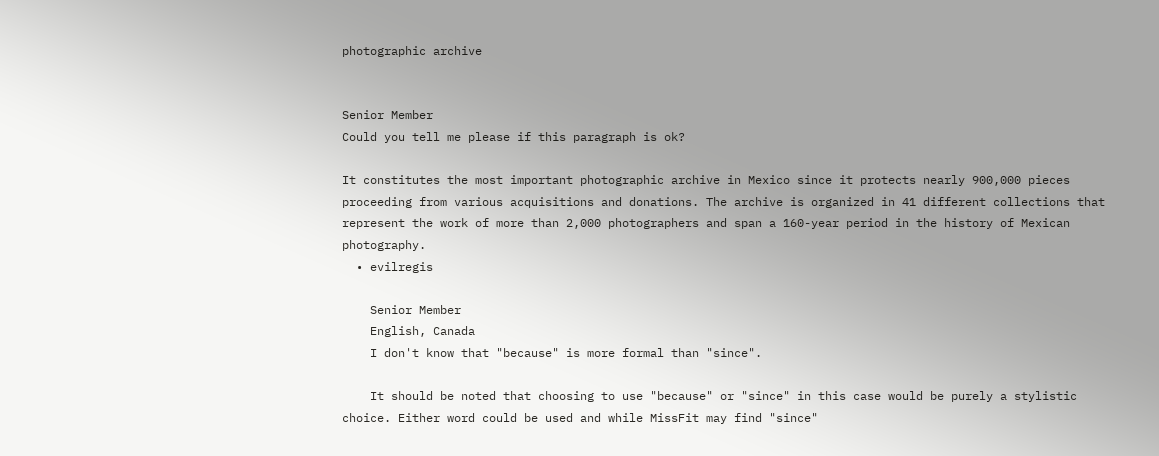photographic archive


Senior Member
Could you tell me please if this paragraph is ok?

It constitutes the most important photographic archive in Mexico since it protects nearly 900,000 pieces proceeding from various acquisitions and donations. The archive is organized in 41 different collections that represent the work of more than 2,000 photographers and span a 160-year period in the history of Mexican photography.
  • evilregis

    Senior Member
    English, Canada
    I don't know that "because" is more formal than "since".

    It should be noted that choosing to use "because" or "since" in this case would be purely a stylistic choice. Either word could be used and while MissFit may find "since"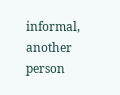informal, another person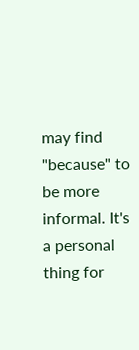may find "because" to be more informal. It's a personal thing for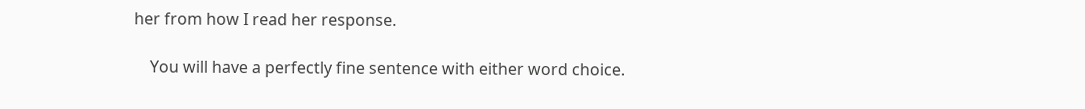her from how I read her response.

    You will have a perfectly fine sentence with either word choice.